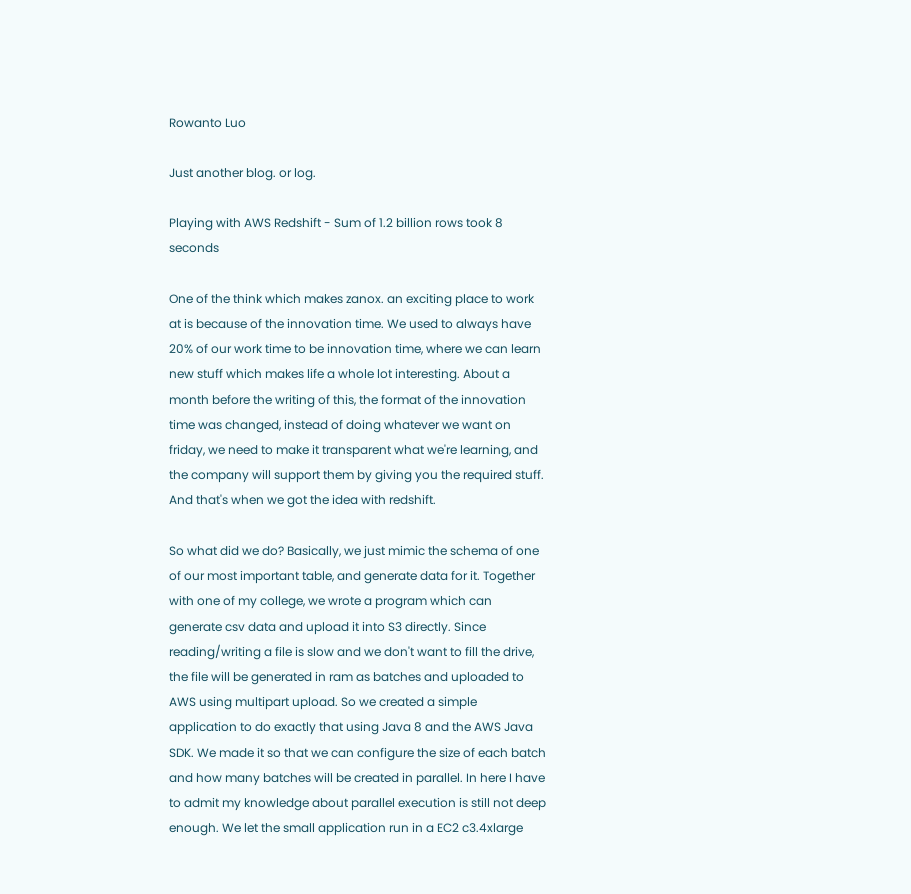Rowanto Luo

Just another blog. or log.

Playing with AWS Redshift - Sum of 1.2 billion rows took 8 seconds

One of the think which makes zanox. an exciting place to work at is because of the innovation time. We used to always have 20% of our work time to be innovation time, where we can learn new stuff which makes life a whole lot interesting. About a month before the writing of this, the format of the innovation time was changed, instead of doing whatever we want on friday, we need to make it transparent what we're learning, and the company will support them by giving you the required stuff. And that's when we got the idea with redshift.

So what did we do? Basically, we just mimic the schema of one of our most important table, and generate data for it. Together with one of my college, we wrote a program which can generate csv data and upload it into S3 directly. Since reading/writing a file is slow and we don't want to fill the drive, the file will be generated in ram as batches and uploaded to AWS using multipart upload. So we created a simple application to do exactly that using Java 8 and the AWS Java SDK. We made it so that we can configure the size of each batch and how many batches will be created in parallel. In here I have to admit my knowledge about parallel execution is still not deep enough. We let the small application run in a EC2 c3.4xlarge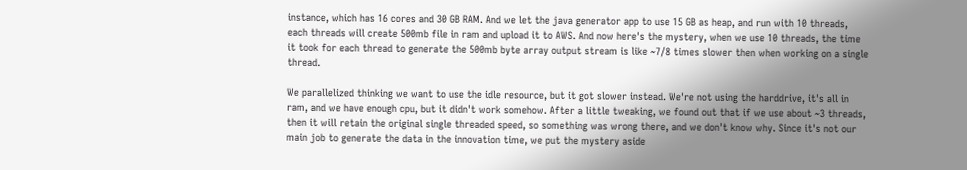instance, which has 16 cores and 30 GB RAM. And we let the java generator app to use 15 GB as heap, and run with 10 threads, each threads will create 500mb file in ram and upload it to AWS. And now here's the mystery, when we use 10 threads, the time it took for each thread to generate the 500mb byte array output stream is like ~7/8 times slower then when working on a single thread.

We parallelized thinking we want to use the idle resource, but it got slower instead. We're not using the harddrive, it's all in ram, and we have enough cpu, but it didn't work somehow. After a little tweaking, we found out that if we use about ~3 threads, then it will retain the original single threaded speed, so something was wrong there, and we don't know why. Since it's not our main job to generate the data in the innovation time, we put the mystery aside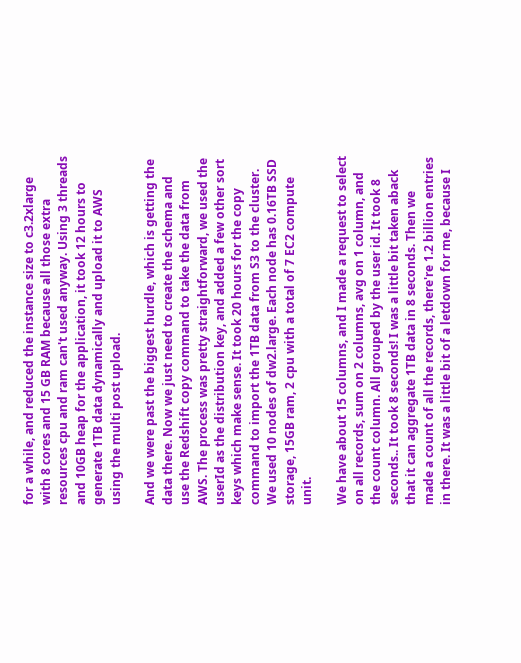for a while, and reduced the instance size to c3.2xlarge with 8 cores and 15 GB RAM because all those extra resources cpu and ram can't used anyway. Using 3 threads and 10GB heap for the application, it took 12 hours to generate 1TB data dynamically and upload it to AWS using the multi post upload.

And we were past the biggest hurdle, which is getting the data there. Now we just need to create the schema and use the Redshift copy command to take the data from AWS. The process was pretty straightforward, we used the userId as the distribution key, and added a few other sort keys which make sense. It took 20 hours for the copy command to import the 1TB data from S3 to the cluster. We used 10 nodes of dw2.large. Each node has 0.16TB SSD storage, 15GB ram, 2 cpu with a total of 7 EC2 compute unit.

We have about 15 columns, and I made a request to select on all records, sum on 2 columns, avg on 1 column, and the count column. All grouped by the user id. It took 8 seconds.. It took 8 seconds! I was a little bit taken aback that it can aggregate 1TB data in 8 seconds. Then we made a count of all the records, there're 1.2 billion entries in there. It was a little bit of a letdown for me, because I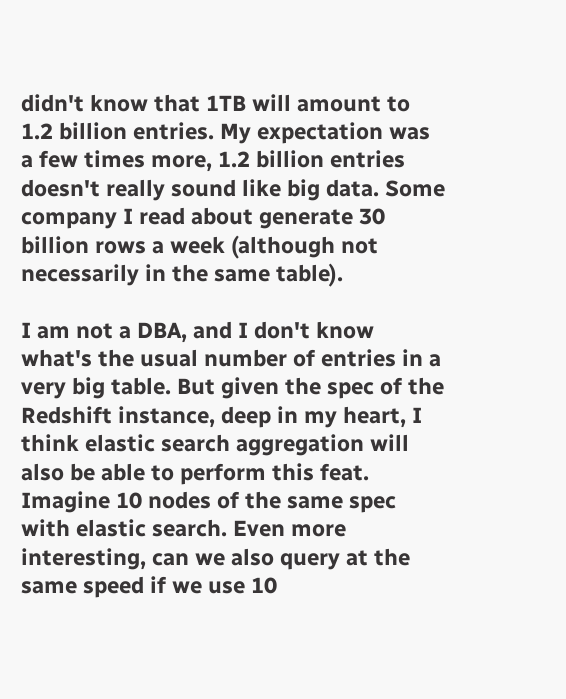didn't know that 1TB will amount to 1.2 billion entries. My expectation was a few times more, 1.2 billion entries doesn't really sound like big data. Some company I read about generate 30 billion rows a week (although not necessarily in the same table).

I am not a DBA, and I don't know what's the usual number of entries in a very big table. But given the spec of the Redshift instance, deep in my heart, I think elastic search aggregation will also be able to perform this feat. Imagine 10 nodes of the same spec with elastic search. Even more interesting, can we also query at the same speed if we use 10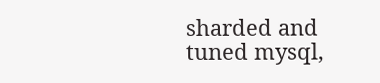sharded and tuned mysql,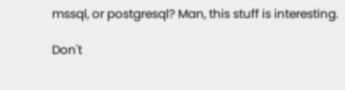mssql, or postgresql? Man, this stuff is interesting.

Don't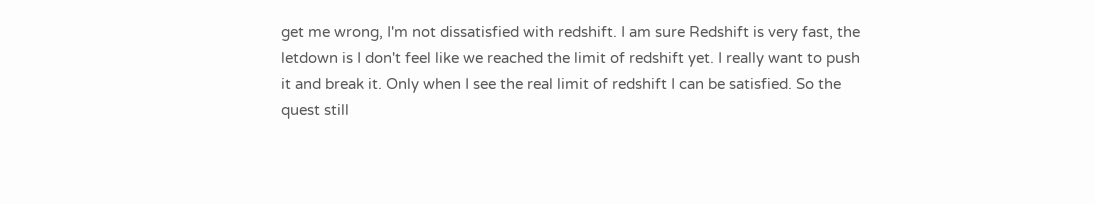get me wrong, I'm not dissatisfied with redshift. I am sure Redshift is very fast, the letdown is I don't feel like we reached the limit of redshift yet. I really want to push it and break it. Only when I see the real limit of redshift I can be satisfied. So the quest still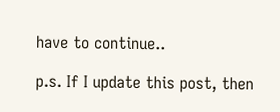have to continue..

p.s. If I update this post, then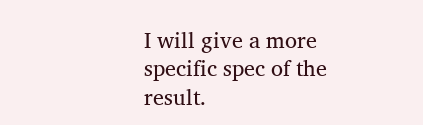I will give a more specific spec of the result.